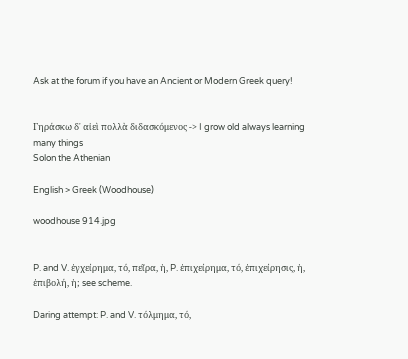Ask at the forum if you have an Ancient or Modern Greek query!


Γηράσκω δ᾽ αἰεὶ πολλὰ διδασκόμενος -> I grow old always learning many things
Solon the Athenian

English > Greek (Woodhouse)

woodhouse 914.jpg


P. and V. ἐγχείρημα, τό, πεῖρα, ἡ, P. ἐπιχείρημα, τό, ἐπιχείρησις, ἡ, ἐπιβολή, ἡ; see scheme.

Daring attempt: P. and V. τόλμημα, τό,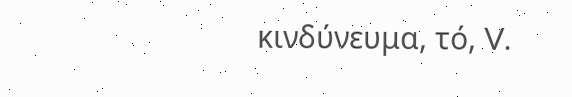κινδύνευμα, τό, V.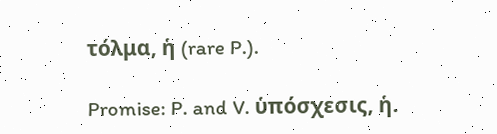τόλμα, ἡ (rare P.).

Promise: P. and V. ὑπόσχεσις, ἡ.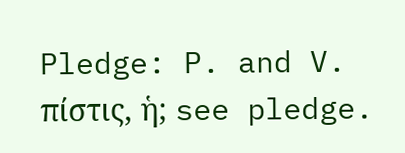Pledge: P. and V. πίστις, ἡ; see pledge.